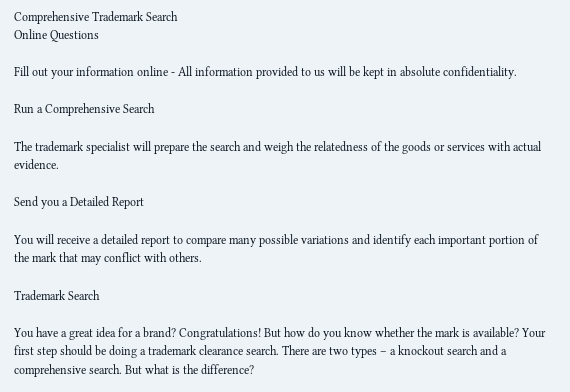Comprehensive Trademark Search
Online Questions

Fill out your information online - All information provided to us will be kept in absolute confidentiality.

Run a Comprehensive Search

The trademark specialist will prepare the search and weigh the relatedness of the goods or services with actual evidence.

Send you a Detailed Report

You will receive a detailed report to compare many possible variations and identify each important portion of the mark that may conflict with others.

Trademark Search

You have a great idea for a brand? Congratulations! But how do you know whether the mark is available? Your first step should be doing a trademark clearance search. There are two types – a knockout search and a comprehensive search. But what is the difference?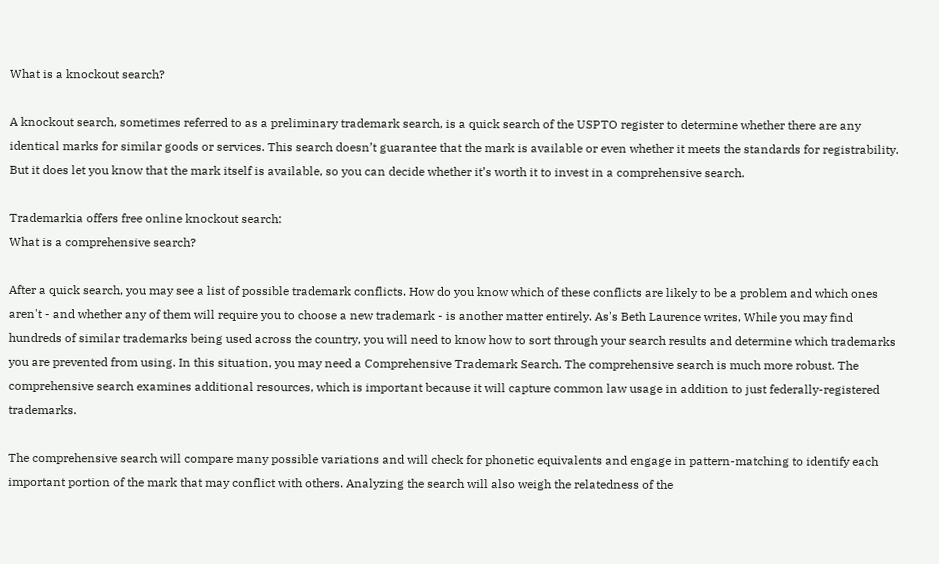What is a knockout search?

A knockout search, sometimes referred to as a preliminary trademark search, is a quick search of the USPTO register to determine whether there are any identical marks for similar goods or services. This search doesn’t guarantee that the mark is available or even whether it meets the standards for registrability. But it does let you know that the mark itself is available, so you can decide whether it’s worth it to invest in a comprehensive search.

Trademarkia offers free online knockout search:
What is a comprehensive search?

After a quick search, you may see a list of possible trademark conflicts. How do you know which of these conflicts are likely to be a problem and which ones aren't - and whether any of them will require you to choose a new trademark - is another matter entirely. As's Beth Laurence writes, While you may find hundreds of similar trademarks being used across the country, you will need to know how to sort through your search results and determine which trademarks you are prevented from using. In this situation, you may need a Comprehensive Trademark Search. The comprehensive search is much more robust. The comprehensive search examines additional resources, which is important because it will capture common law usage in addition to just federally-registered trademarks.

The comprehensive search will compare many possible variations and will check for phonetic equivalents and engage in pattern-matching to identify each important portion of the mark that may conflict with others. Analyzing the search will also weigh the relatedness of the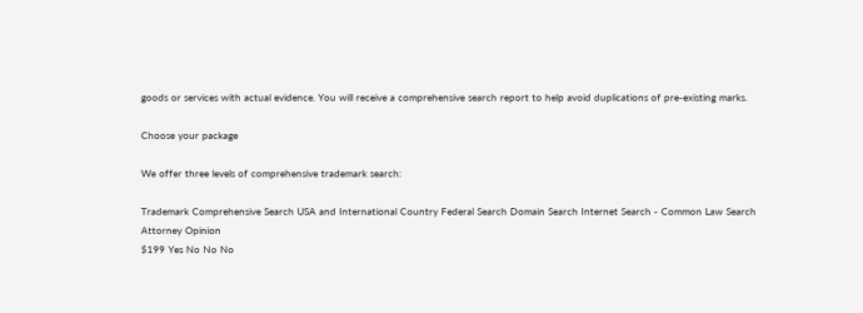goods or services with actual evidence. You will receive a comprehensive search report to help avoid duplications of pre-existing marks.

Choose your package

We offer three levels of comprehensive trademark search:

Trademark Comprehensive Search USA and International Country Federal Search Domain Search Internet Search - Common Law Search Attorney Opinion
$199 Yes No No No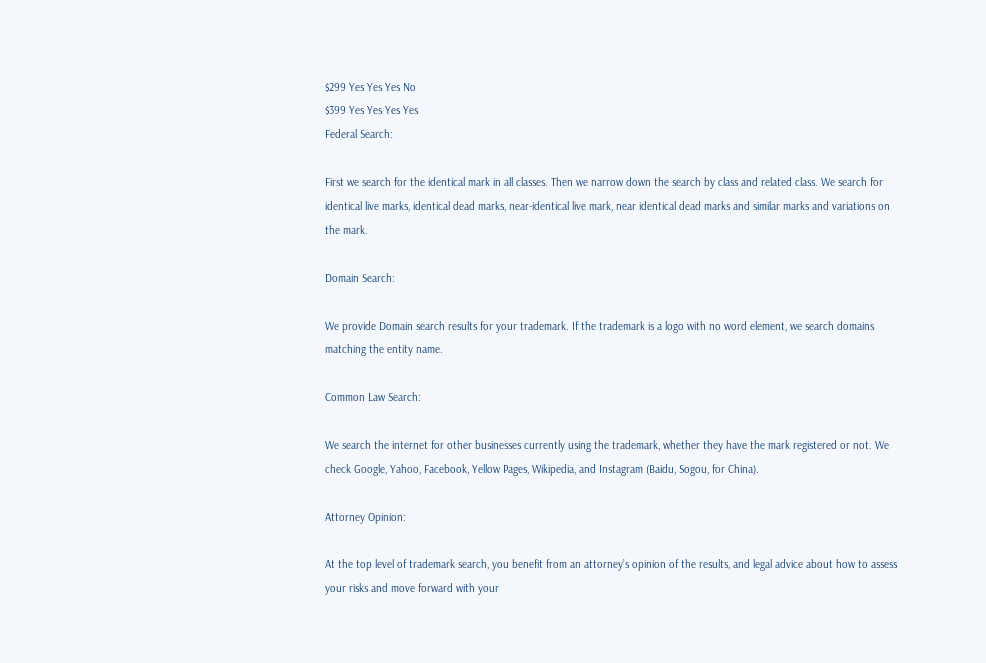$299 Yes Yes Yes No
$399 Yes Yes Yes Yes
Federal Search:

First we search for the identical mark in all classes. Then we narrow down the search by class and related class. We search for identical live marks, identical dead marks, near-identical live mark, near identical dead marks and similar marks and variations on the mark.

Domain Search:

We provide Domain search results for your trademark. If the trademark is a logo with no word element, we search domains matching the entity name.

Common Law Search:

We search the internet for other businesses currently using the trademark, whether they have the mark registered or not. We check Google, Yahoo, Facebook, Yellow Pages, Wikipedia, and Instagram (Baidu, Sogou, for China).

Attorney Opinion:

At the top level of trademark search, you benefit from an attorney’s opinion of the results, and legal advice about how to assess your risks and move forward with your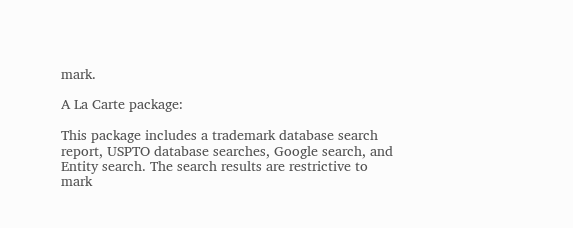mark.

A La Carte package:

This package includes a trademark database search report, USPTO database searches, Google search, and Entity search. The search results are restrictive to mark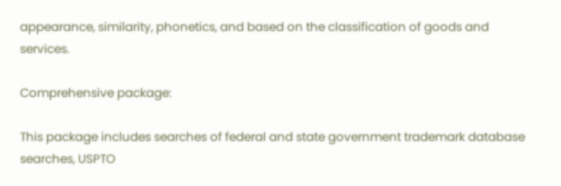appearance, similarity, phonetics, and based on the classification of goods and services.

Comprehensive package:

This package includes searches of federal and state government trademark database searches, USPTO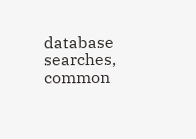database searches, common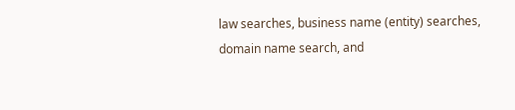law searches, business name (entity) searches, domain name search, and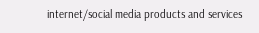internet/social media products and services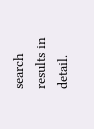search results in detail.